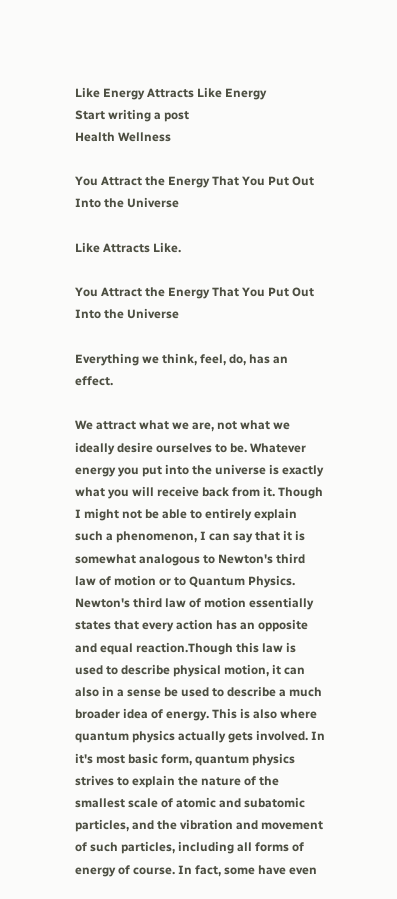Like Energy Attracts Like Energy
Start writing a post
Health Wellness

You Attract the Energy That You Put Out Into the Universe

Like Attracts Like.

You Attract the Energy That You Put Out Into the Universe

Everything we think, feel, do, has an effect.

We attract what we are, not what we ideally desire ourselves to be. Whatever energy you put into the universe is exactly what you will receive back from it. Though I might not be able to entirely explain such a phenomenon, I can say that it is somewhat analogous to Newton's third law of motion or to Quantum Physics. Newton's third law of motion essentially states that every action has an opposite and equal reaction.Though this law is used to describe physical motion, it can also in a sense be used to describe a much broader idea of energy. This is also where quantum physics actually gets involved. In it's most basic form, quantum physics strives to explain the nature of the smallest scale of atomic and subatomic particles, and the vibration and movement of such particles, including all forms of energy of course. In fact, some have even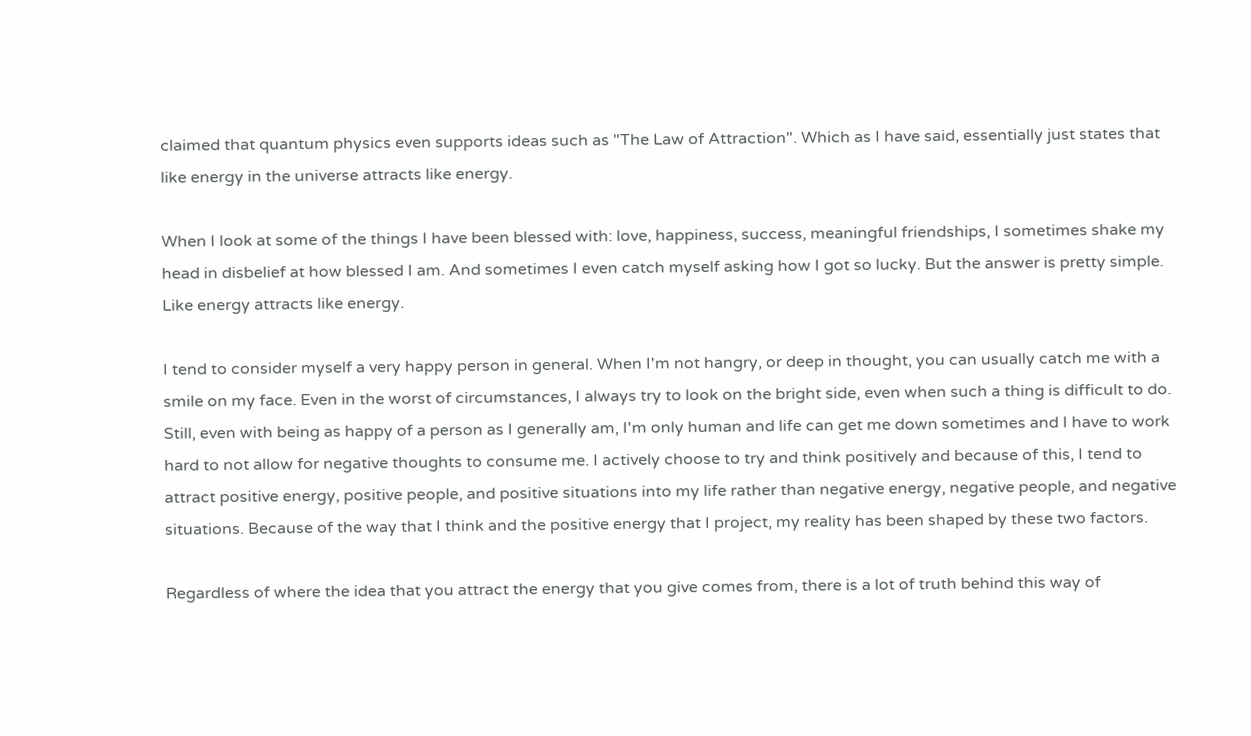claimed that quantum physics even supports ideas such as "The Law of Attraction". Which as I have said, essentially just states that like energy in the universe attracts like energy.

When I look at some of the things I have been blessed with: love, happiness, success, meaningful friendships, I sometimes shake my head in disbelief at how blessed I am. And sometimes I even catch myself asking how I got so lucky. But the answer is pretty simple. Like energy attracts like energy.

I tend to consider myself a very happy person in general. When I'm not hangry, or deep in thought, you can usually catch me with a smile on my face. Even in the worst of circumstances, I always try to look on the bright side, even when such a thing is difficult to do. Still, even with being as happy of a person as I generally am, I'm only human and life can get me down sometimes and I have to work hard to not allow for negative thoughts to consume me. I actively choose to try and think positively and because of this, I tend to attract positive energy, positive people, and positive situations into my life rather than negative energy, negative people, and negative situations. Because of the way that I think and the positive energy that I project, my reality has been shaped by these two factors.

Regardless of where the idea that you attract the energy that you give comes from, there is a lot of truth behind this way of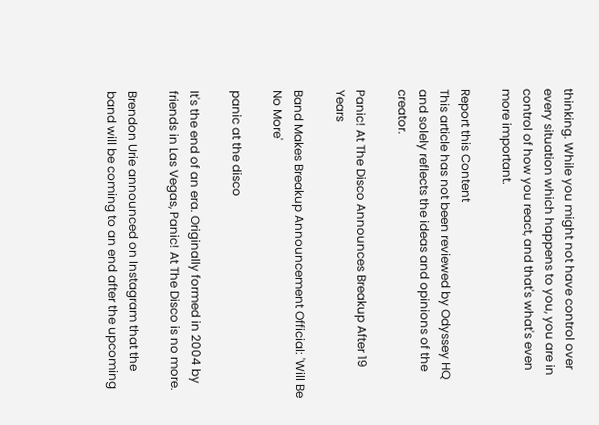thinking. While you might not have control over every situation which happens to you, you are in control of how you react, and that's what's even more important.

Report this Content
This article has not been reviewed by Odyssey HQ and solely reflects the ideas and opinions of the creator.

Panic! At The Disco Announces Breakup After 19 Years

Band Makes Breakup Announcement Official: 'Will Be No More'

panic at the disco

It's the end of an era. Originally formed in 2004 by friends in Las Vegas, Panic! At The Disco is no more.

Brendon Urie announced on Instagram that the band will be coming to an end after the upcoming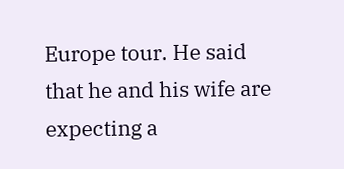Europe tour. He said that he and his wife are expecting a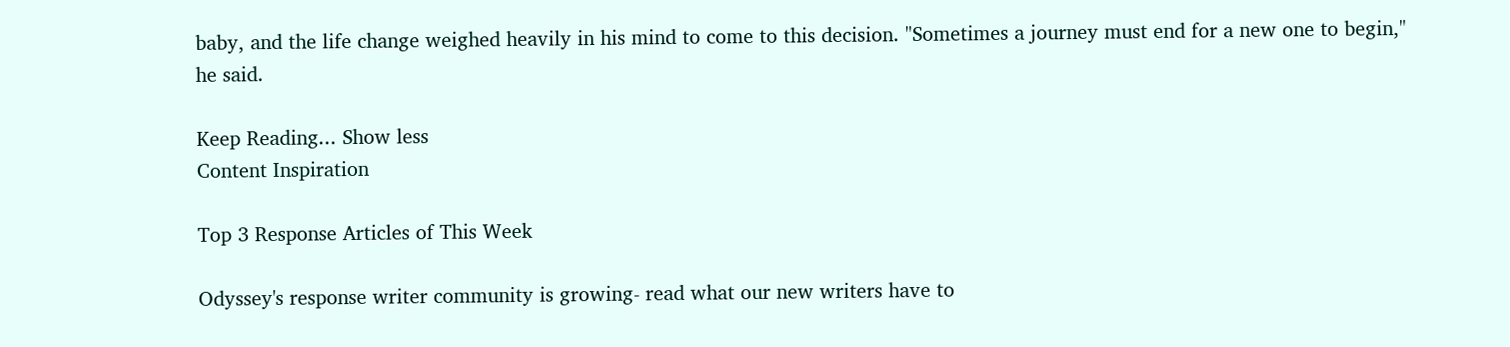baby, and the life change weighed heavily in his mind to come to this decision. "Sometimes a journey must end for a new one to begin," he said.

Keep Reading... Show less
Content Inspiration

Top 3 Response Articles of This Week

Odyssey's response writer community is growing- read what our new writers have to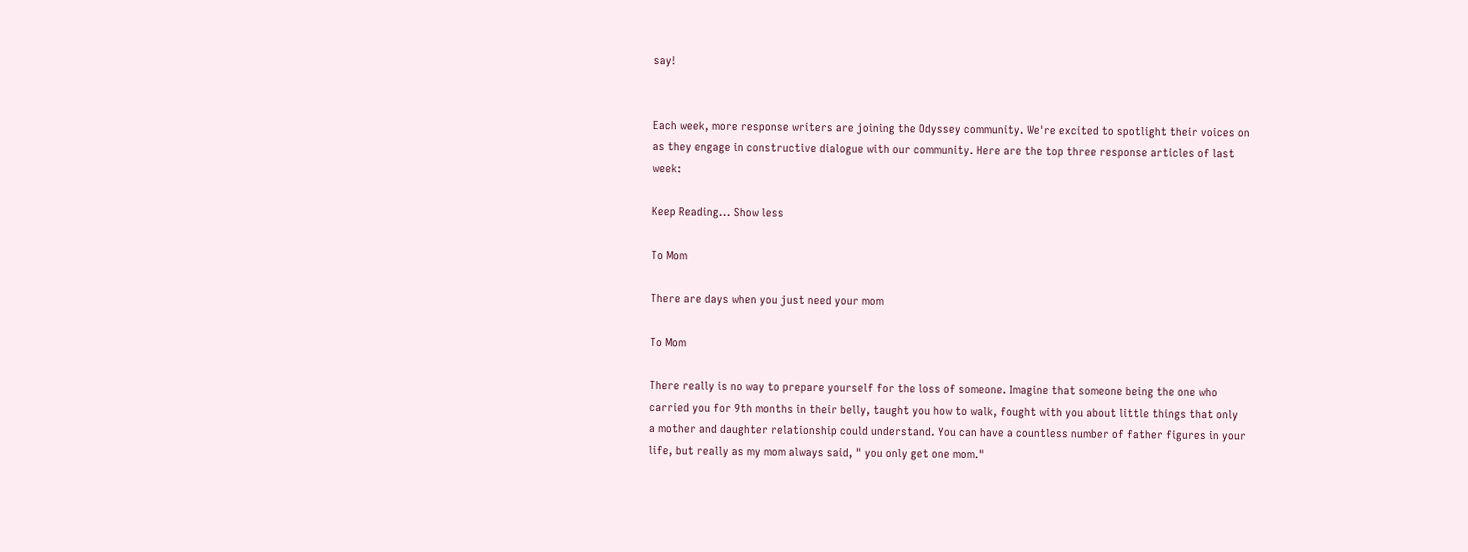say!


Each week, more response writers are joining the Odyssey community. We're excited to spotlight their voices on as they engage in constructive dialogue with our community. Here are the top three response articles of last week:

Keep Reading... Show less

To Mom

There are days when you just need your mom

To Mom

There really is no way to prepare yourself for the loss of someone. Imagine that someone being the one who carried you for 9th months in their belly, taught you how to walk, fought with you about little things that only a mother and daughter relationship could understand. You can have a countless number of father figures in your life, but really as my mom always said, " you only get one mom."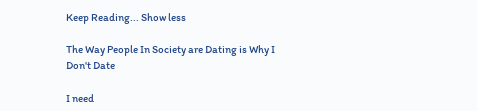Keep Reading... Show less

The Way People In Society are Dating is Why I Don't Date

I need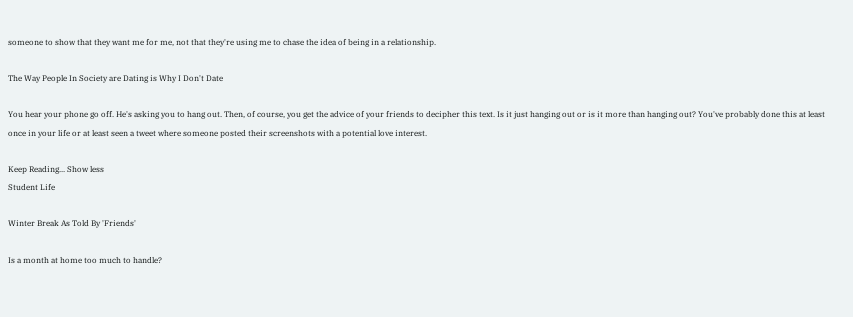someone to show that they want me for me, not that they're using me to chase the idea of being in a relationship.

The Way People In Society are Dating is Why I Don't Date

You hear your phone go off. He's asking you to hang out. Then, of course, you get the advice of your friends to decipher this text. Is it just hanging out or is it more than hanging out? You've probably done this at least once in your life or at least seen a tweet where someone posted their screenshots with a potential love interest.

Keep Reading... Show less
Student Life

Winter Break As Told By 'Friends'

Is a month at home too much to handle?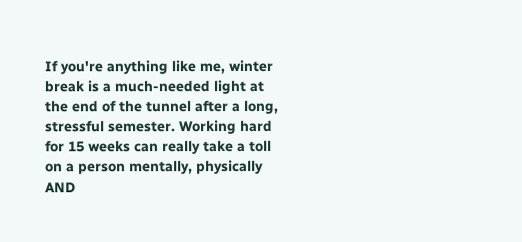If you're anything like me, winter break is a much-needed light at the end of the tunnel after a long, stressful semester. Working hard for 15 weeks can really take a toll on a person mentally, physically AND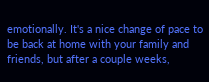emotionally. It's a nice change of pace to be back at home with your family and friends, but after a couple weeks,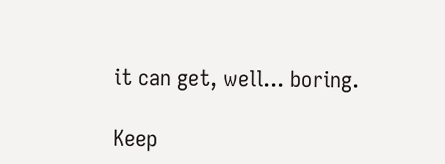it can get, well... boring.

Keep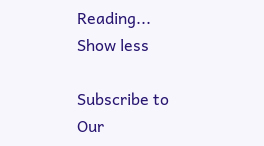Reading... Show less

Subscribe to Our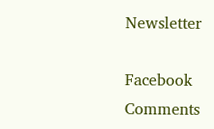Newsletter

Facebook Comments